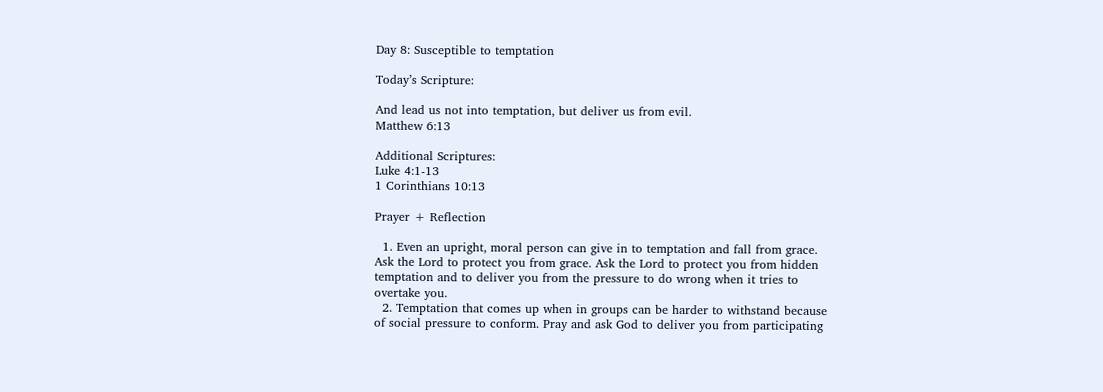Day 8: Susceptible to temptation

Today’s Scripture:

And lead us not into temptation, but deliver us from evil.
Matthew 6:13

Additional Scriptures:
Luke 4:1-13
1 Corinthians 10:13

Prayer + Reflection

  1. Even an upright, moral person can give in to temptation and fall from grace. Ask the Lord to protect you from grace. Ask the Lord to protect you from hidden temptation and to deliver you from the pressure to do wrong when it tries to overtake you.
  2. Temptation that comes up when in groups can be harder to withstand because of social pressure to conform. Pray and ask God to deliver you from participating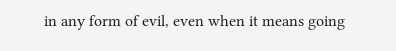in any form of evil, even when it means going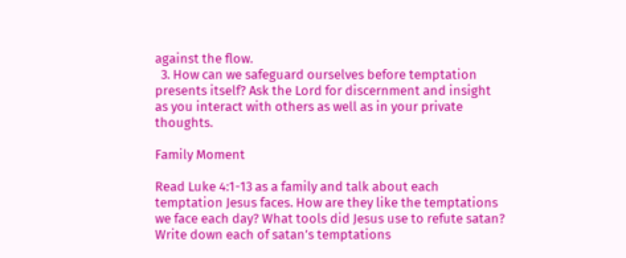against the flow.
  3. How can we safeguard ourselves before temptation presents itself? Ask the Lord for discernment and insight as you interact with others as well as in your private thoughts.

Family Moment

Read Luke 4:1-13 as a family and talk about each temptation Jesus faces. How are they like the temptations we face each day? What tools did Jesus use to refute satan? Write down each of satan’s temptations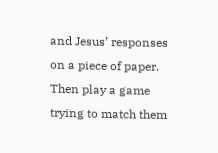and Jesus’ responses on a piece of paper. Then play a game trying to match them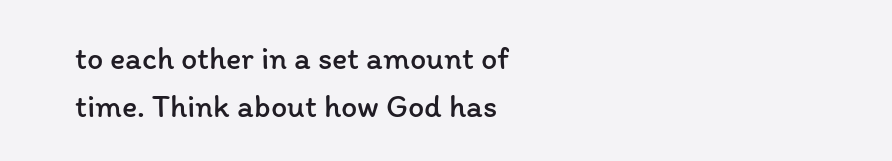to each other in a set amount of time. Think about how God has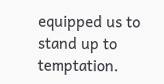equipped us to stand up to temptation.